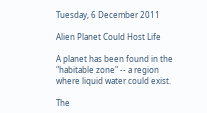Tuesday, 6 December 2011

Alien Planet Could Host Life

A planet has been found in the "habitable zone" -- a region where liquid water could exist.

The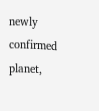newly confirmed planet,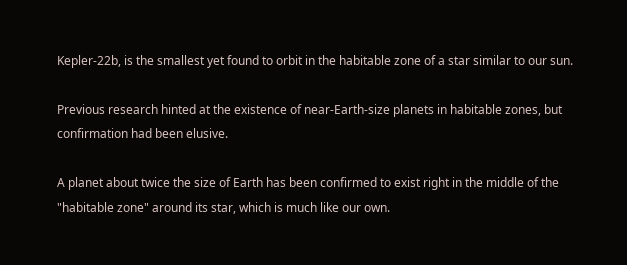Kepler-22b, is the smallest yet found to orbit in the habitable zone of a star similar to our sun.

Previous research hinted at the existence of near-Earth-size planets in habitable zones, but confirmation had been elusive.

A planet about twice the size of Earth has been confirmed to exist right in the middle of the "habitable zone" around its star, which is much like our own.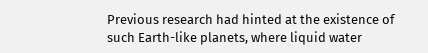Previous research had hinted at the existence of such Earth-like planets, where liquid water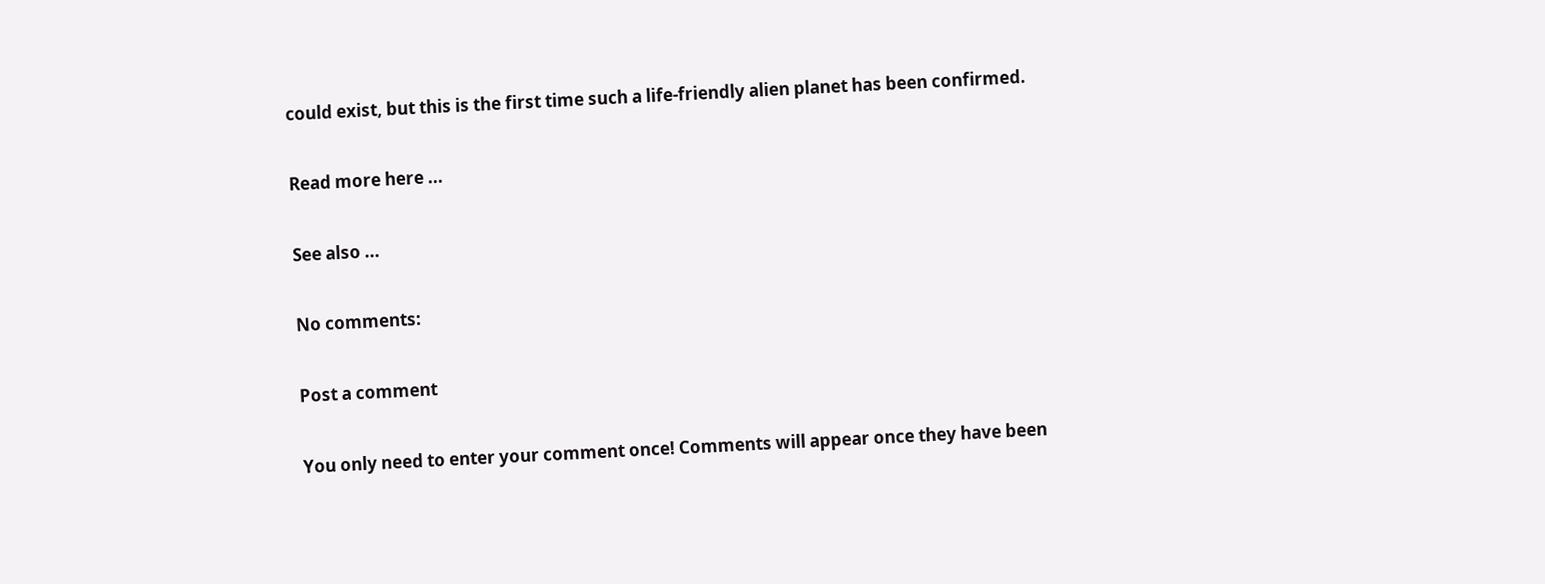could exist, but this is the first time such a life-friendly alien planet has been confirmed.

Read more here ...

See also ...

No comments:

Post a comment

You only need to enter your comment once! Comments will appear once they have been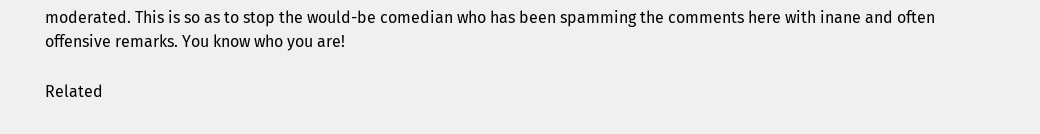moderated. This is so as to stop the would-be comedian who has been spamming the comments here with inane and often offensive remarks. You know who you are!

Related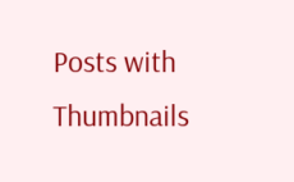Posts with Thumbnails